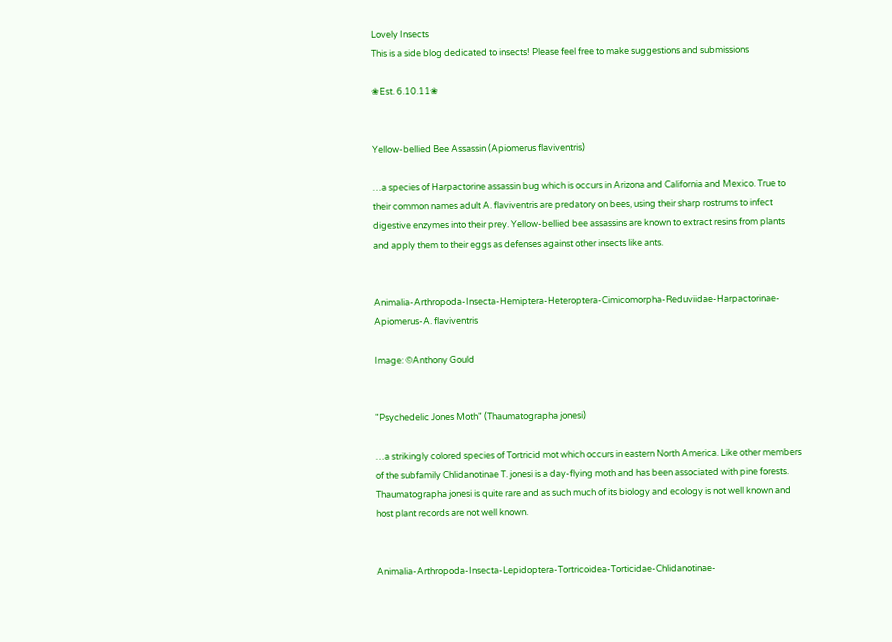Lovely Insects
This is a side blog dedicated to insects! Please feel free to make suggestions and submissions

❀Est. 6.10.11❀


Yellow-bellied Bee Assassin (Apiomerus flaviventris)

…a species of Harpactorine assassin bug which is occurs in Arizona and California and Mexico. True to their common names adult A. flaviventris are predatory on bees, using their sharp rostrums to infect digestive enzymes into their prey. Yellow-bellied bee assassins are known to extract resins from plants and apply them to their eggs as defenses against other insects like ants.


Animalia-Arthropoda-Insecta-Hemiptera-Heteroptera-Cimicomorpha-Reduviidae-Harpactorinae-Apiomerus-A. flaviventris

Image: ©Anthony Gould


"Psychedelic Jones Moth" (Thaumatographa jonesi)

…a strikingly colored species of Tortricid mot which occurs in eastern North America. Like other members of the subfamily Chlidanotinae T. jonesi is a day-flying moth and has been associated with pine forests. Thaumatographa jonesi is quite rare and as such much of its biology and ecology is not well known and host plant records are not well known.


Animalia-Arthropoda-Insecta-Lepidoptera-Tortricoidea-Torticidae-Chlidanotinae-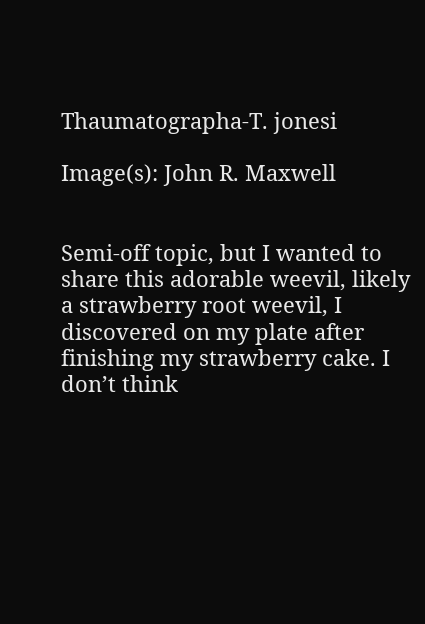Thaumatographa-T. jonesi

Image(s): John R. Maxwell


Semi-off topic, but I wanted to share this adorable weevil, likely a strawberry root weevil, I discovered on my plate after finishing my strawberry cake. I don’t think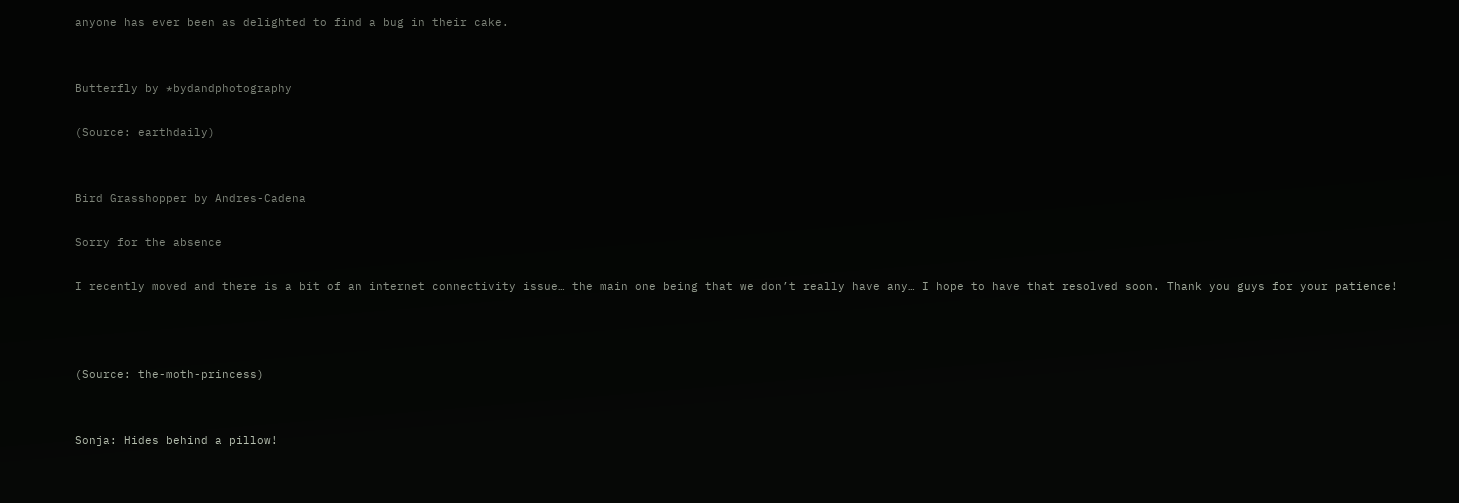anyone has ever been as delighted to find a bug in their cake.


Butterfly by *bydandphotography

(Source: earthdaily)


Bird Grasshopper by Andres-Cadena

Sorry for the absence

I recently moved and there is a bit of an internet connectivity issue… the main one being that we don’t really have any… I hope to have that resolved soon. Thank you guys for your patience!



(Source: the-moth-princess)


Sonja: Hides behind a pillow!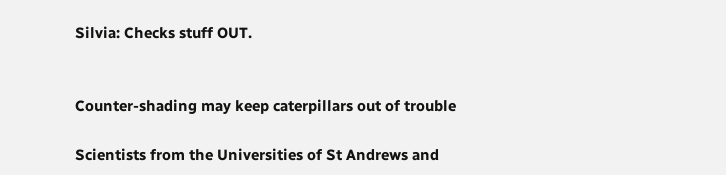Silvia: Checks stuff OUT.


Counter-shading may keep caterpillars out of trouble

Scientists from the Universities of St Andrews and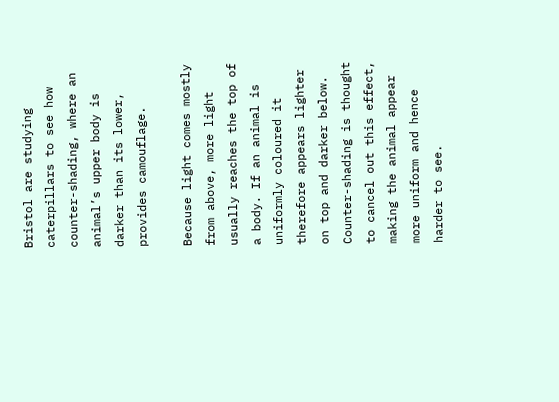Bristol are studying caterpillars to see how counter-shading, where an animal’s upper body is darker than its lower, provides camouflage.

Because light comes mostly from above, more light usually reaches the top of a body. If an animal is uniformly coloured it therefore appears lighter on top and darker below. Counter-shading is thought to cancel out this effect, making the animal appear more uniform and hence harder to see.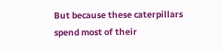But because these caterpillars spend most of their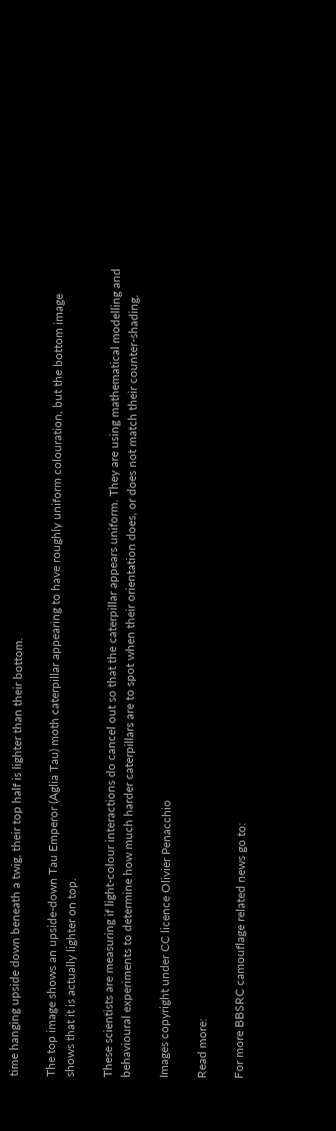time hanging upside down beneath a twig, their top half is lighter than their bottom.

The top image shows an upside-down Tau Emperor (Aglia Tau) moth caterpillar appearing to have roughly uniform colouration, but the bottom image shows that it is actually lighter on top.

These scientists are measuring if light-colour interactions do cancel out so that the caterpillar appears uniform. They are using mathematical modelling and behavioural experiments to determine how much harder caterpillars are to spot when their orientation does, or does not match their counter-shading.

Images copyright under CC licence Olivier Penacchio

Read more:

For more BBSRC camouflage related news go to: